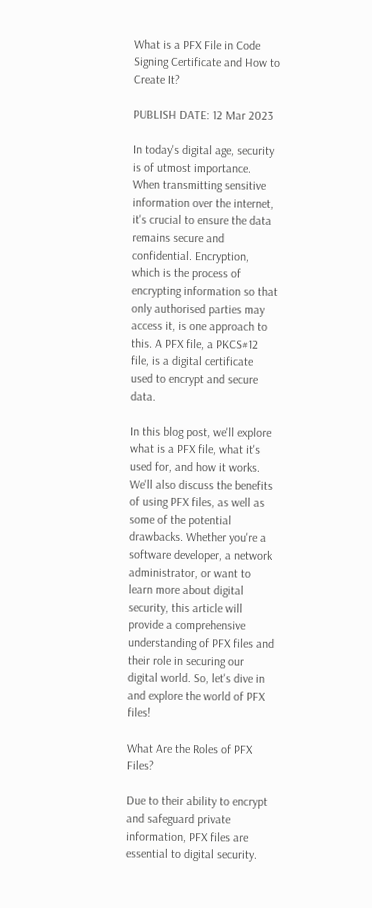What is a PFX File in Code Signing Certificate and How to Create It?

PUBLISH DATE: 12 Mar 2023

In today's digital age, security is of utmost importance. When transmitting sensitive information over the internet, it's crucial to ensure the data remains secure and confidential. Encryption, which is the process of encrypting information so that only authorised parties may access it, is one approach to this. A PFX file, a PKCS#12 file, is a digital certificate used to encrypt and secure data.

In this blog post, we'll explore what is a PFX file, what it's used for, and how it works. We'll also discuss the benefits of using PFX files, as well as some of the potential drawbacks. Whether you're a software developer, a network administrator, or want to learn more about digital security, this article will provide a comprehensive understanding of PFX files and their role in securing our digital world. So, let's dive in and explore the world of PFX files!

What Are the Roles of PFX Files?

Due to their ability to encrypt and safeguard private information, PFX files are essential to digital security.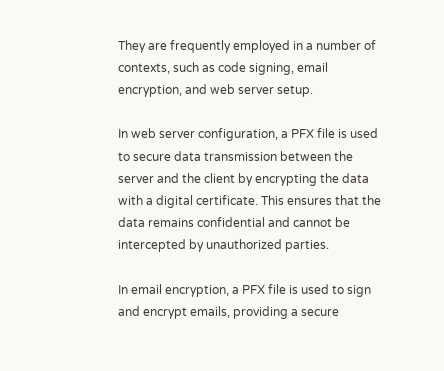They are frequently employed in a number of contexts, such as code signing, email encryption, and web server setup.

In web server configuration, a PFX file is used to secure data transmission between the server and the client by encrypting the data with a digital certificate. This ensures that the data remains confidential and cannot be intercepted by unauthorized parties.

In email encryption, a PFX file is used to sign and encrypt emails, providing a secure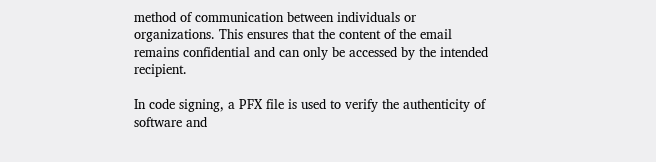method of communication between individuals or organizations. This ensures that the content of the email remains confidential and can only be accessed by the intended recipient.

In code signing, a PFX file is used to verify the authenticity of software and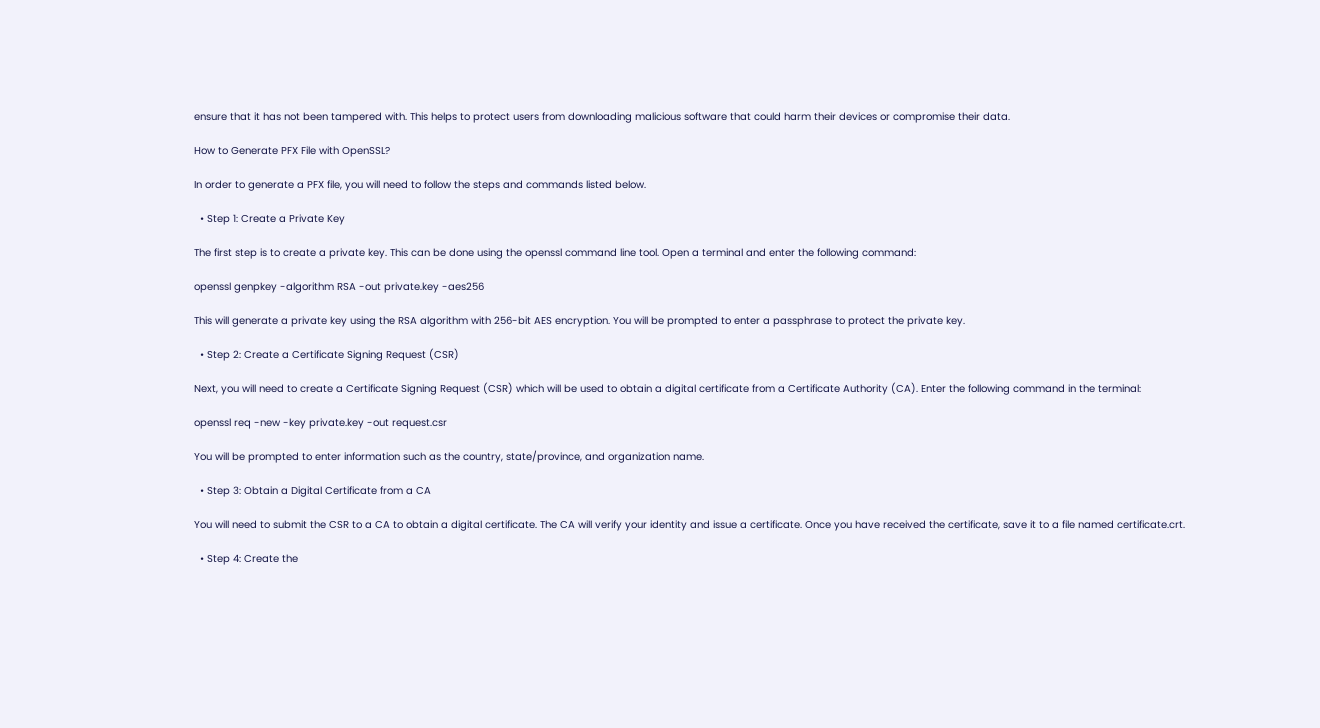ensure that it has not been tampered with. This helps to protect users from downloading malicious software that could harm their devices or compromise their data.

How to Generate PFX File with OpenSSL?

In order to generate a PFX file, you will need to follow the steps and commands listed below.

  • Step 1: Create a Private Key

The first step is to create a private key. This can be done using the openssl command line tool. Open a terminal and enter the following command:

openssl genpkey -algorithm RSA -out private.key -aes256

This will generate a private key using the RSA algorithm with 256-bit AES encryption. You will be prompted to enter a passphrase to protect the private key.

  • Step 2: Create a Certificate Signing Request (CSR)

Next, you will need to create a Certificate Signing Request (CSR) which will be used to obtain a digital certificate from a Certificate Authority (CA). Enter the following command in the terminal:

openssl req -new -key private.key -out request.csr

You will be prompted to enter information such as the country, state/province, and organization name.

  • Step 3: Obtain a Digital Certificate from a CA

You will need to submit the CSR to a CA to obtain a digital certificate. The CA will verify your identity and issue a certificate. Once you have received the certificate, save it to a file named certificate.crt.

  • Step 4: Create the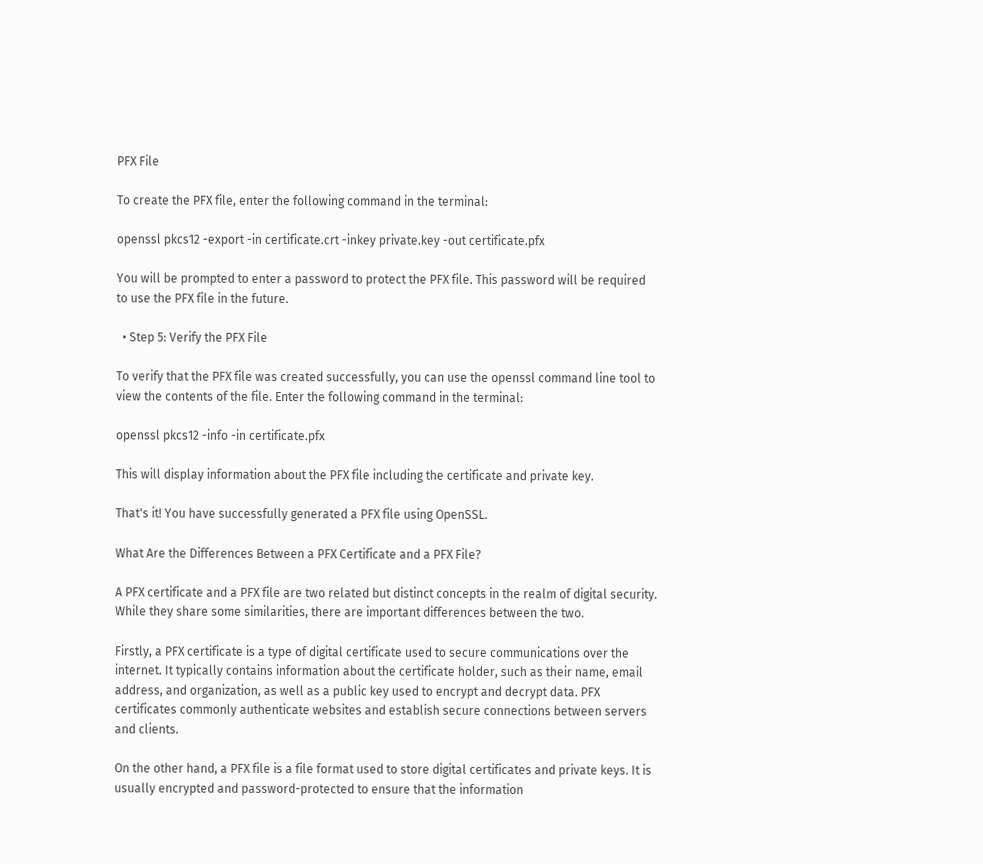PFX File

To create the PFX file, enter the following command in the terminal:

openssl pkcs12 -export -in certificate.crt -inkey private.key -out certificate.pfx

You will be prompted to enter a password to protect the PFX file. This password will be required to use the PFX file in the future.

  • Step 5: Verify the PFX File

To verify that the PFX file was created successfully, you can use the openssl command line tool to view the contents of the file. Enter the following command in the terminal:

openssl pkcs12 -info -in certificate.pfx

This will display information about the PFX file including the certificate and private key.

That's it! You have successfully generated a PFX file using OpenSSL.

What Are the Differences Between a PFX Certificate and a PFX File?

A PFX certificate and a PFX file are two related but distinct concepts in the realm of digital security. While they share some similarities, there are important differences between the two.

Firstly, a PFX certificate is a type of digital certificate used to secure communications over the internet. It typically contains information about the certificate holder, such as their name, email address, and organization, as well as a public key used to encrypt and decrypt data. PFX certificates commonly authenticate websites and establish secure connections between servers and clients.

On the other hand, a PFX file is a file format used to store digital certificates and private keys. It is usually encrypted and password-protected to ensure that the information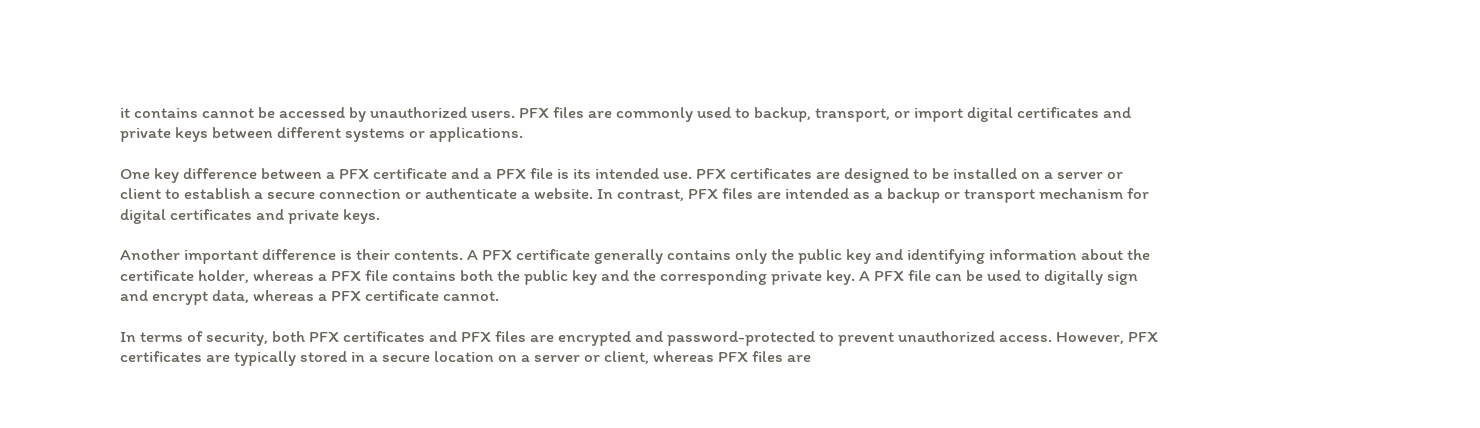it contains cannot be accessed by unauthorized users. PFX files are commonly used to backup, transport, or import digital certificates and private keys between different systems or applications.

One key difference between a PFX certificate and a PFX file is its intended use. PFX certificates are designed to be installed on a server or client to establish a secure connection or authenticate a website. In contrast, PFX files are intended as a backup or transport mechanism for digital certificates and private keys.

Another important difference is their contents. A PFX certificate generally contains only the public key and identifying information about the certificate holder, whereas a PFX file contains both the public key and the corresponding private key. A PFX file can be used to digitally sign and encrypt data, whereas a PFX certificate cannot.

In terms of security, both PFX certificates and PFX files are encrypted and password-protected to prevent unauthorized access. However, PFX certificates are typically stored in a secure location on a server or client, whereas PFX files are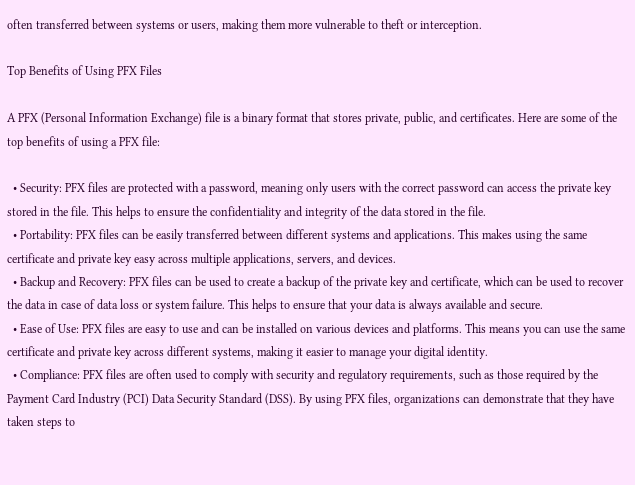often transferred between systems or users, making them more vulnerable to theft or interception.

Top Benefits of Using PFX Files

A PFX (Personal Information Exchange) file is a binary format that stores private, public, and certificates. Here are some of the top benefits of using a PFX file:

  • Security: PFX files are protected with a password, meaning only users with the correct password can access the private key stored in the file. This helps to ensure the confidentiality and integrity of the data stored in the file.
  • Portability: PFX files can be easily transferred between different systems and applications. This makes using the same certificate and private key easy across multiple applications, servers, and devices.
  • Backup and Recovery: PFX files can be used to create a backup of the private key and certificate, which can be used to recover the data in case of data loss or system failure. This helps to ensure that your data is always available and secure.
  • Ease of Use: PFX files are easy to use and can be installed on various devices and platforms. This means you can use the same certificate and private key across different systems, making it easier to manage your digital identity.
  • Compliance: PFX files are often used to comply with security and regulatory requirements, such as those required by the Payment Card Industry (PCI) Data Security Standard (DSS). By using PFX files, organizations can demonstrate that they have taken steps to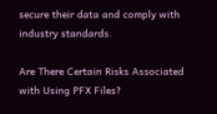secure their data and comply with industry standards.

Are There Certain Risks Associated with Using PFX Files?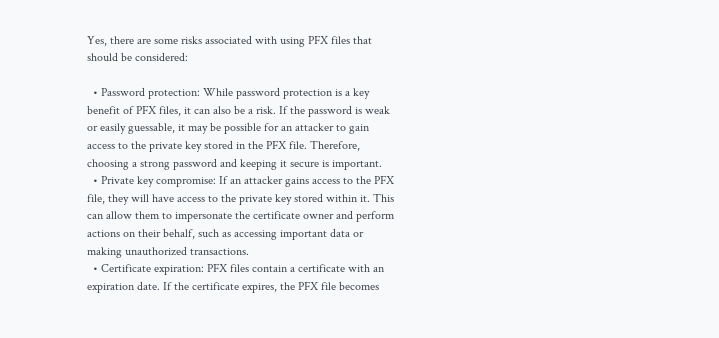Yes, there are some risks associated with using PFX files that should be considered:

  • Password protection: While password protection is a key benefit of PFX files, it can also be a risk. If the password is weak or easily guessable, it may be possible for an attacker to gain access to the private key stored in the PFX file. Therefore, choosing a strong password and keeping it secure is important.
  • Private key compromise: If an attacker gains access to the PFX file, they will have access to the private key stored within it. This can allow them to impersonate the certificate owner and perform actions on their behalf, such as accessing important data or making unauthorized transactions.
  • Certificate expiration: PFX files contain a certificate with an expiration date. If the certificate expires, the PFX file becomes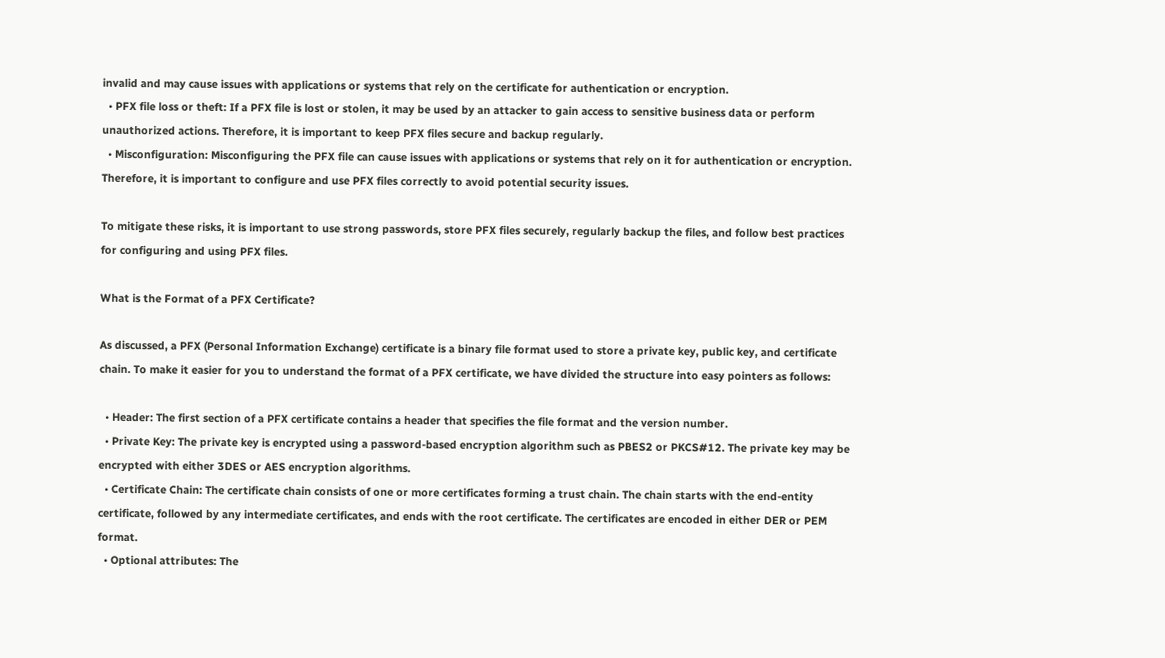invalid and may cause issues with applications or systems that rely on the certificate for authentication or encryption.
  • PFX file loss or theft: If a PFX file is lost or stolen, it may be used by an attacker to gain access to sensitive business data or perform unauthorized actions. Therefore, it is important to keep PFX files secure and backup regularly.
  • Misconfiguration: Misconfiguring the PFX file can cause issues with applications or systems that rely on it for authentication or encryption. Therefore, it is important to configure and use PFX files correctly to avoid potential security issues.

To mitigate these risks, it is important to use strong passwords, store PFX files securely, regularly backup the files, and follow best practices for configuring and using PFX files.

What is the Format of a PFX Certificate?

As discussed, a PFX (Personal Information Exchange) certificate is a binary file format used to store a private key, public key, and certificate chain. To make it easier for you to understand the format of a PFX certificate, we have divided the structure into easy pointers as follows:

  • Header: The first section of a PFX certificate contains a header that specifies the file format and the version number.
  • Private Key: The private key is encrypted using a password-based encryption algorithm such as PBES2 or PKCS#12. The private key may be encrypted with either 3DES or AES encryption algorithms.
  • Certificate Chain: The certificate chain consists of one or more certificates forming a trust chain. The chain starts with the end-entity certificate, followed by any intermediate certificates, and ends with the root certificate. The certificates are encoded in either DER or PEM format.
  • Optional attributes: The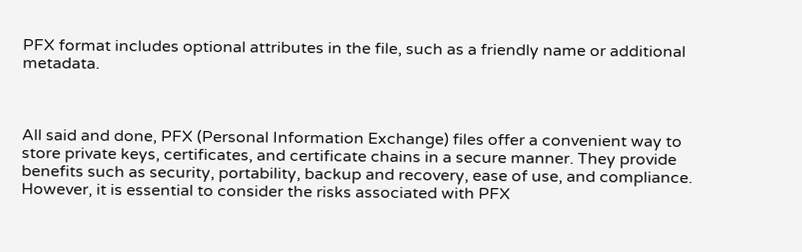PFX format includes optional attributes in the file, such as a friendly name or additional metadata.



All said and done, PFX (Personal Information Exchange) files offer a convenient way to store private keys, certificates, and certificate chains in a secure manner. They provide benefits such as security, portability, backup and recovery, ease of use, and compliance. However, it is essential to consider the risks associated with PFX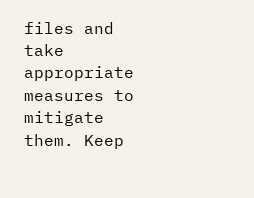files and take appropriate measures to mitigate them. Keep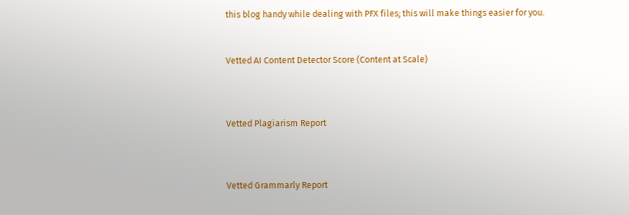this blog handy while dealing with PFX files; this will make things easier for you.


Vetted AI Content Detector Score (Content at Scale)



Vetted Plagiarism Report



Vetted Grammarly Report